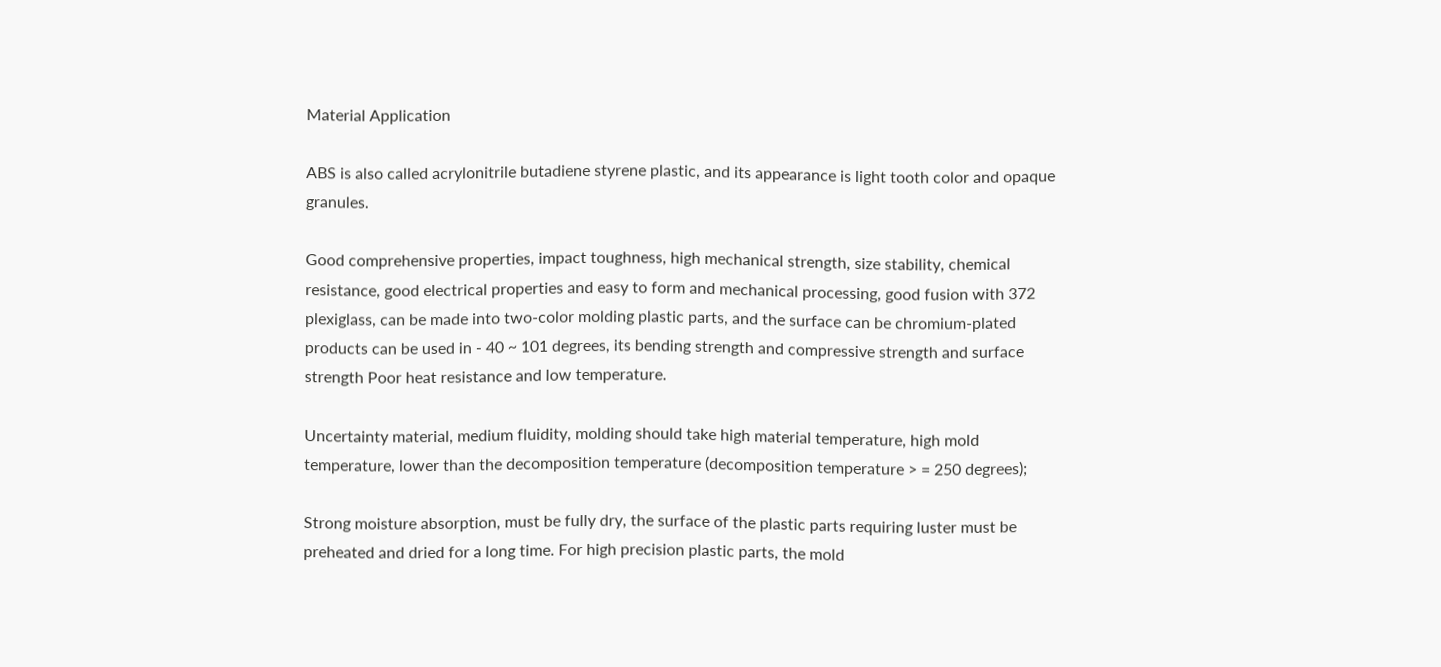Material Application

ABS is also called acrylonitrile butadiene styrene plastic, and its appearance is light tooth color and opaque granules.

Good comprehensive properties, impact toughness, high mechanical strength, size stability, chemical resistance, good electrical properties and easy to form and mechanical processing, good fusion with 372 plexiglass, can be made into two-color molding plastic parts, and the surface can be chromium-plated products can be used in - 40 ~ 101 degrees, its bending strength and compressive strength and surface strength Poor heat resistance and low temperature.

Uncertainty material, medium fluidity, molding should take high material temperature, high mold temperature, lower than the decomposition temperature (decomposition temperature > = 250 degrees);

Strong moisture absorption, must be fully dry, the surface of the plastic parts requiring luster must be preheated and dried for a long time. For high precision plastic parts, the mold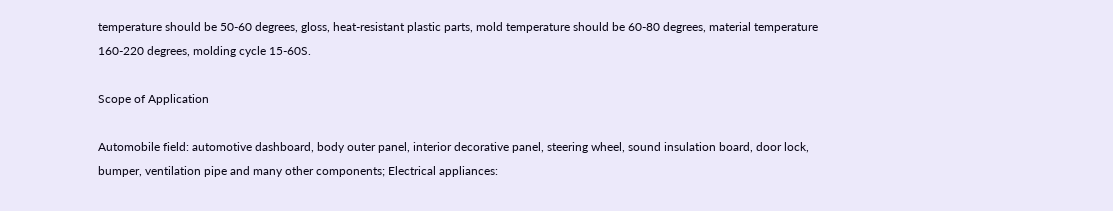temperature should be 50-60 degrees, gloss, heat-resistant plastic parts, mold temperature should be 60-80 degrees, material temperature 160-220 degrees, molding cycle 15-60S.

Scope of Application

Automobile field: automotive dashboard, body outer panel, interior decorative panel, steering wheel, sound insulation board, door lock, bumper, ventilation pipe and many other components; Electrical appliances: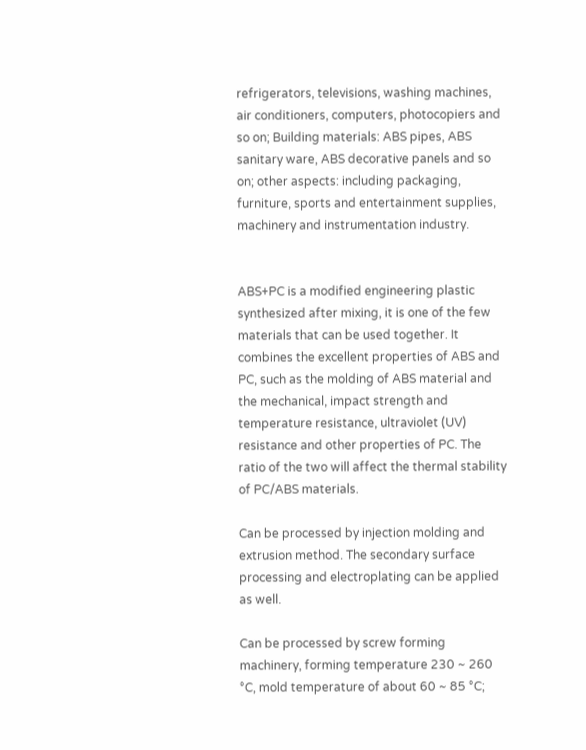refrigerators, televisions, washing machines, air conditioners, computers, photocopiers and so on; Building materials: ABS pipes, ABS sanitary ware, ABS decorative panels and so on; other aspects: including packaging, furniture, sports and entertainment supplies, machinery and instrumentation industry.


ABS+PC is a modified engineering plastic synthesized after mixing, it is one of the few materials that can be used together. It combines the excellent properties of ABS and PC, such as the molding of ABS material and the mechanical, impact strength and temperature resistance, ultraviolet (UV) resistance and other properties of PC. The ratio of the two will affect the thermal stability of PC/ABS materials.

Can be processed by injection molding and extrusion method. The secondary surface processing and electroplating can be applied as well.

Can be processed by screw forming machinery, forming temperature 230 ~ 260 °C, mold temperature of about 60 ~ 85 °C;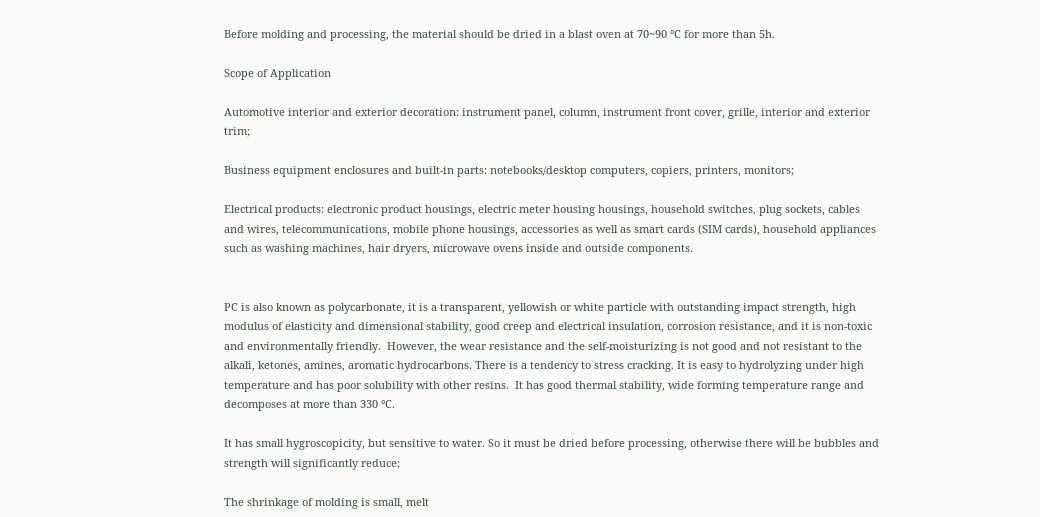Before molding and processing, the material should be dried in a blast oven at 70~90 °C for more than 5h.

Scope of Application

Automotive interior and exterior decoration: instrument panel, column, instrument front cover, grille, interior and exterior trim;

Business equipment enclosures and built-in parts: notebooks/desktop computers, copiers, printers, monitors;

Electrical products: electronic product housings, electric meter housing housings, household switches, plug sockets, cables and wires, telecommunications, mobile phone housings, accessories as well as smart cards (SIM cards), household appliances such as washing machines, hair dryers, microwave ovens inside and outside components.


PC is also known as polycarbonate, it is a transparent, yellowish or white particle with outstanding impact strength, high modulus of elasticity and dimensional stability, good creep and electrical insulation, corrosion resistance, and it is non-toxic and environmentally friendly.  However, the wear resistance and the self-moisturizing is not good and not resistant to the alkali, ketones, amines, aromatic hydrocarbons. There is a tendency to stress cracking. It is easy to hydrolyzing under high temperature and has poor solubility with other resins.  It has good thermal stability, wide forming temperature range and decomposes at more than 330 °C.

It has small hygroscopicity, but sensitive to water. So it must be dried before processing, otherwise there will be bubbles and strength will significantly reduce;

The shrinkage of molding is small, melt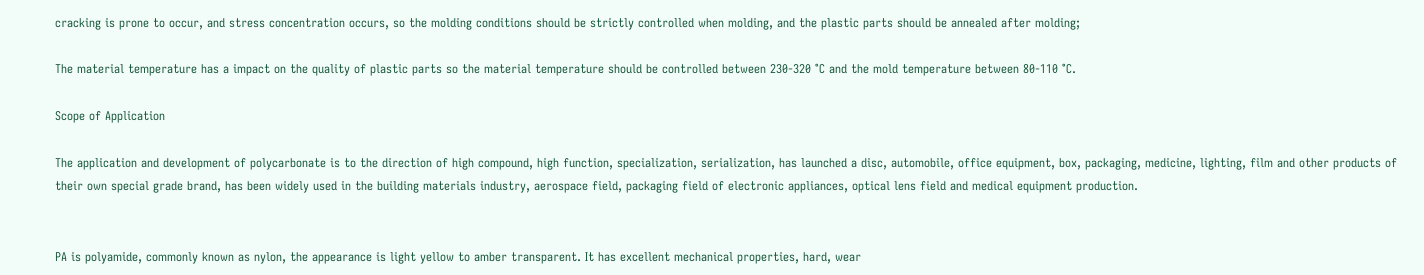cracking is prone to occur, and stress concentration occurs, so the molding conditions should be strictly controlled when molding, and the plastic parts should be annealed after molding;

The material temperature has a impact on the quality of plastic parts so the material temperature should be controlled between 230-320 °C and the mold temperature between 80-110 °C.

Scope of Application

The application and development of polycarbonate is to the direction of high compound, high function, specialization, serialization, has launched a disc, automobile, office equipment, box, packaging, medicine, lighting, film and other products of their own special grade brand, has been widely used in the building materials industry, aerospace field, packaging field of electronic appliances, optical lens field and medical equipment production.


PA is polyamide, commonly known as nylon, the appearance is light yellow to amber transparent. It has excellent mechanical properties, hard, wear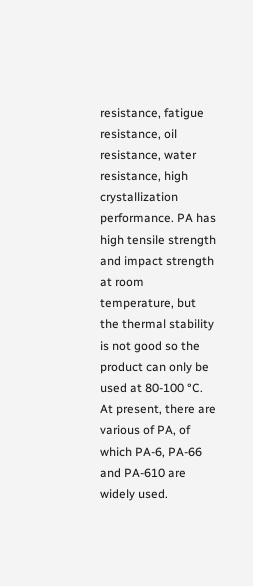resistance, fatigue resistance, oil resistance, water resistance, high crystallization performance. PA has high tensile strength and impact strength at room temperature, but the thermal stability is not good so the product can only be used at 80-100 °C. At present, there are various of PA, of which PA-6, PA-66 and PA-610 are widely used.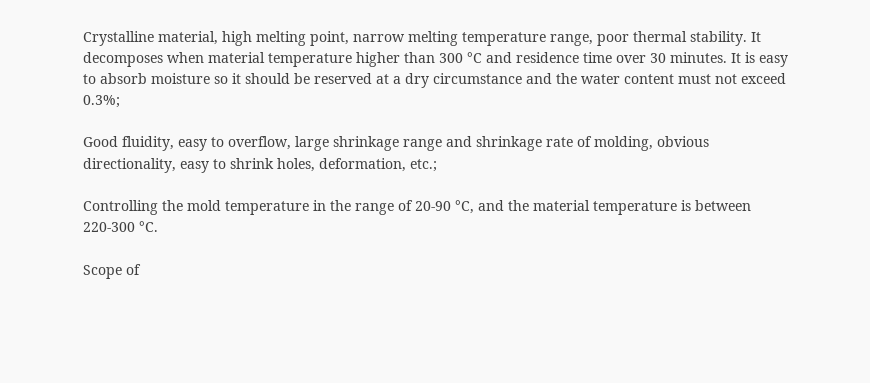Crystalline material, high melting point, narrow melting temperature range, poor thermal stability. It decomposes when material temperature higher than 300 °C and residence time over 30 minutes. It is easy to absorb moisture so it should be reserved at a dry circumstance and the water content must not exceed 0.3%;

Good fluidity, easy to overflow, large shrinkage range and shrinkage rate of molding, obvious directionality, easy to shrink holes, deformation, etc.;

Controlling the mold temperature in the range of 20-90 °C, and the material temperature is between 220-300 °C.

Scope of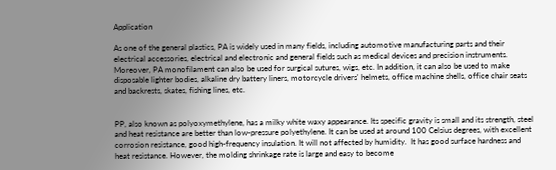Application

As one of the general plastics, PA is widely used in many fields, including automotive manufacturing parts and their electrical accessories, electrical and electronic and general fields such as medical devices and precision instruments. Moreover, PA monofilament can also be used for surgical sutures, wigs, etc. In addition, it can also be used to make disposable lighter bodies, alkaline dry battery liners, motorcycle drivers' helmets, office machine shells, office chair seats and backrests, skates, fishing lines, etc.


PP, also known as polyoxymethylene, has a milky white waxy appearance. Its specific gravity is small and its strength, steel and heat resistance are better than low-pressure polyethylene. It can be used at around 100 Celsius degrees, with excellent corrosion resistance, good high-frequency insulation. It will not affected by humidity.  It has good surface hardness and heat resistance. However, the molding shrinkage rate is large and easy to become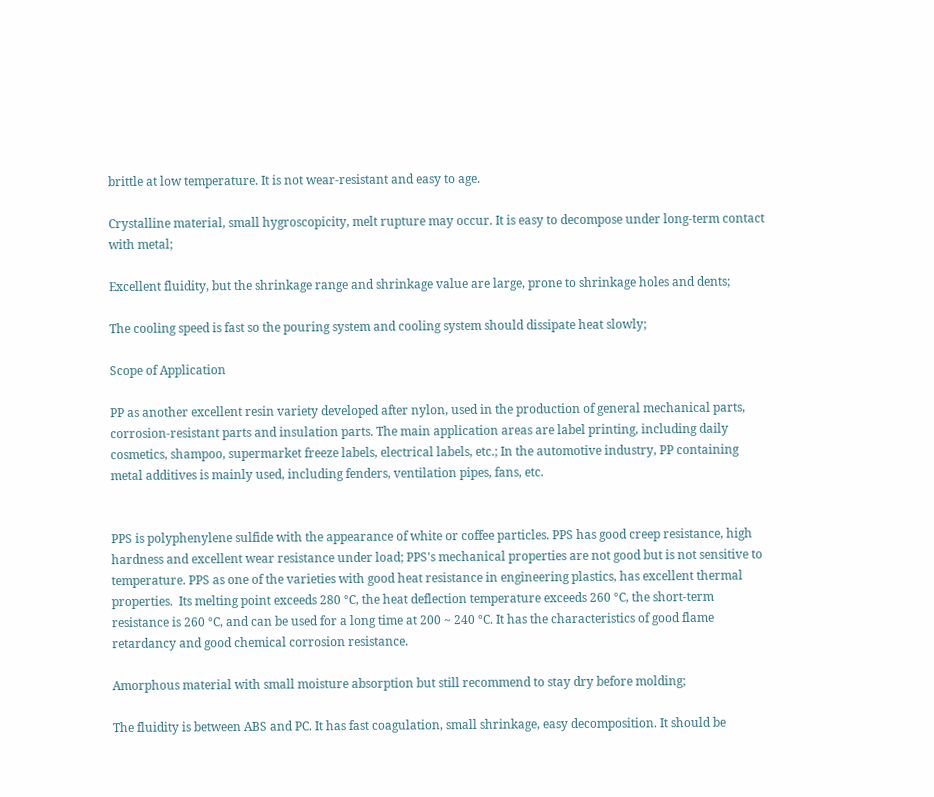brittle at low temperature. It is not wear-resistant and easy to age.

Crystalline material, small hygroscopicity, melt rupture may occur. It is easy to decompose under long-term contact with metal;

Excellent fluidity, but the shrinkage range and shrinkage value are large, prone to shrinkage holes and dents;

The cooling speed is fast so the pouring system and cooling system should dissipate heat slowly;

Scope of Application

PP as another excellent resin variety developed after nylon, used in the production of general mechanical parts, corrosion-resistant parts and insulation parts. The main application areas are label printing, including daily cosmetics, shampoo, supermarket freeze labels, electrical labels, etc.; In the automotive industry, PP containing metal additives is mainly used, including fenders, ventilation pipes, fans, etc.


PPS is polyphenylene sulfide with the appearance of white or coffee particles. PPS has good creep resistance, high hardness and excellent wear resistance under load; PPS's mechanical properties are not good but is not sensitive to temperature. PPS as one of the varieties with good heat resistance in engineering plastics, has excellent thermal properties.  Its melting point exceeds 280 °C, the heat deflection temperature exceeds 260 °C, the short-term resistance is 260 °C, and can be used for a long time at 200 ~ 240 °C. It has the characteristics of good flame retardancy and good chemical corrosion resistance.

Amorphous material with small moisture absorption but still recommend to stay dry before molding;

The fluidity is between ABS and PC. It has fast coagulation, small shrinkage, easy decomposition. It should be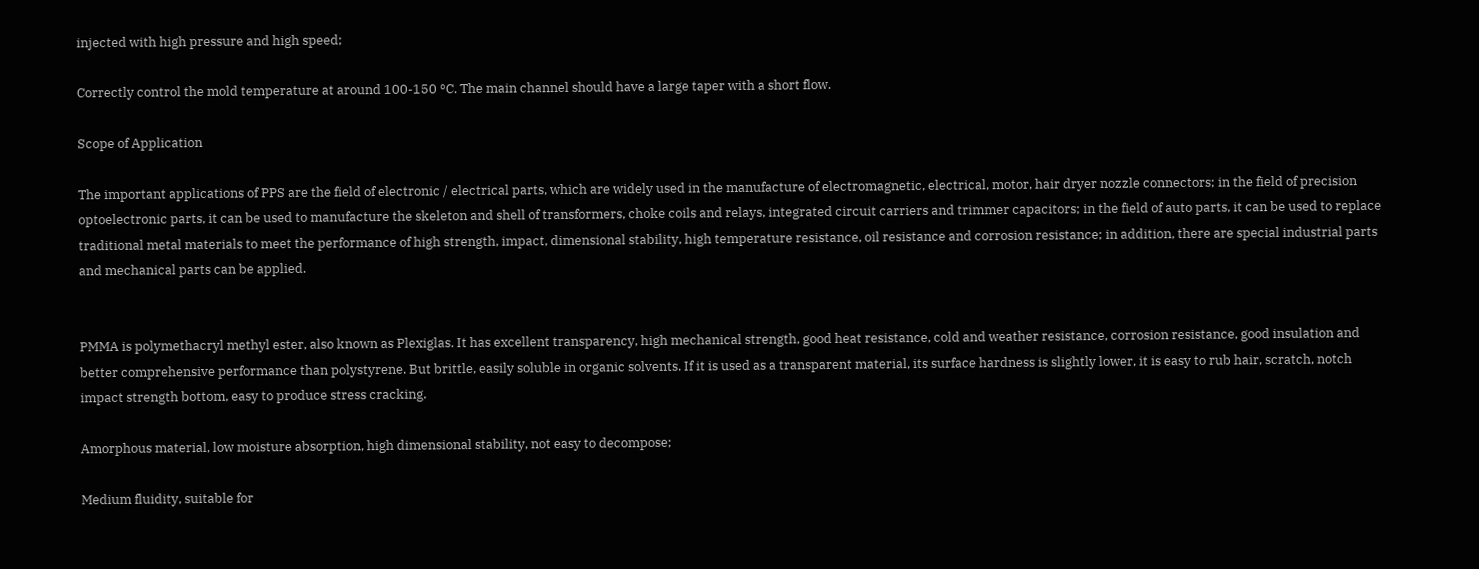injected with high pressure and high speed;

Correctly control the mold temperature at around 100-150 °C. The main channel should have a large taper with a short flow.

Scope of Application

The important applications of PPS are the field of electronic / electrical parts, which are widely used in the manufacture of electromagnetic, electrical, motor, hair dryer nozzle connectors; in the field of precision optoelectronic parts, it can be used to manufacture the skeleton and shell of transformers, choke coils and relays, integrated circuit carriers and trimmer capacitors; in the field of auto parts, it can be used to replace traditional metal materials to meet the performance of high strength, impact, dimensional stability, high temperature resistance, oil resistance and corrosion resistance; in addition, there are special industrial parts and mechanical parts can be applied.


PMMA is polymethacryl methyl ester, also known as Plexiglas. It has excellent transparency, high mechanical strength, good heat resistance, cold and weather resistance, corrosion resistance, good insulation and better comprehensive performance than polystyrene. But brittle, easily soluble in organic solvents. If it is used as a transparent material, its surface hardness is slightly lower, it is easy to rub hair, scratch, notch impact strength bottom, easy to produce stress cracking.

Amorphous material, low moisture absorption, high dimensional stability, not easy to decompose;

Medium fluidity, suitable for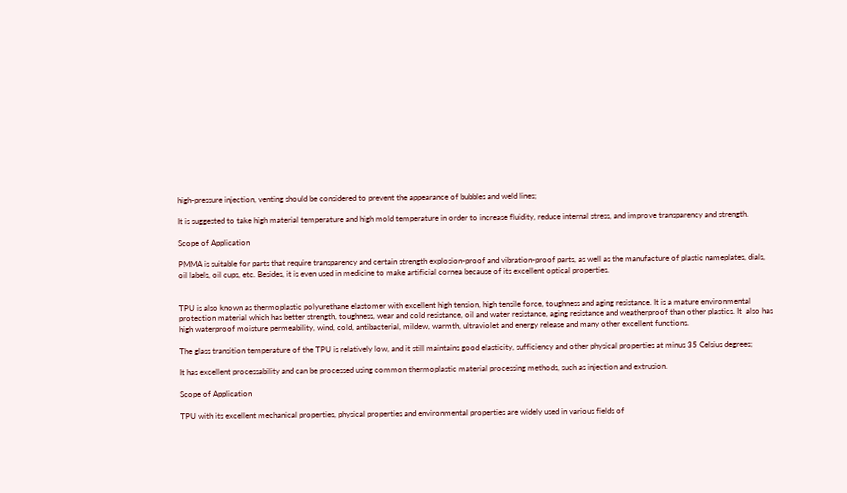high-pressure injection, venting should be considered to prevent the appearance of bubbles and weld lines;

It is suggested to take high material temperature and high mold temperature in order to increase fluidity, reduce internal stress, and improve transparency and strength.

Scope of Application

PMMA is suitable for parts that require transparency and certain strength explosion-proof and vibration-proof parts, as well as the manufacture of plastic nameplates, dials, oil labels, oil cups, etc. Besides, it is even used in medicine to make artificial cornea because of its excellent optical properties.


TPU is also known as thermoplastic polyurethane elastomer with excellent high tension, high tensile force, toughness and aging resistance. It is a mature environmental protection material which has better strength, toughness, wear and cold resistance, oil and water resistance, aging resistance and weatherproof than other plastics. It  also has high waterproof moisture permeability, wind, cold, antibacterial, mildew, warmth, ultraviolet and energy release and many other excellent functions.

The glass transition temperature of the TPU is relatively low, and it still maintains good elasticity, sufficiency and other physical properties at minus 35 Celsius degrees;

It has excellent processability and can be processed using common thermoplastic material processing methods, such as injection and extrusion.

Scope of Application

TPU with its excellent mechanical properties, physical properties and environmental properties are widely used in various fields of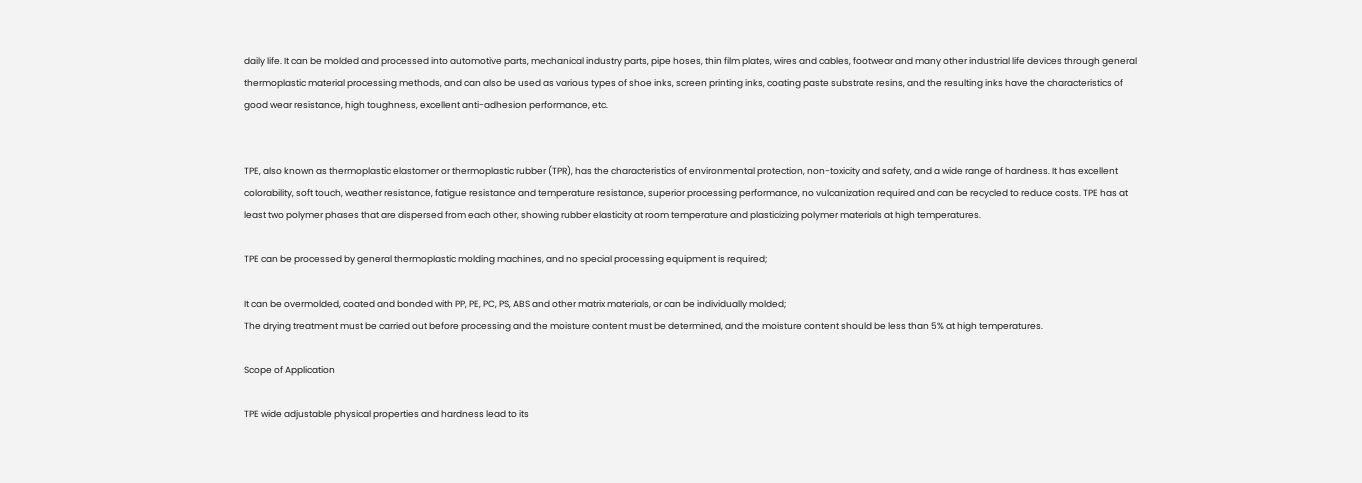daily life. It can be molded and processed into automotive parts, mechanical industry parts, pipe hoses, thin film plates, wires and cables, footwear and many other industrial life devices through general thermoplastic material processing methods, and can also be used as various types of shoe inks, screen printing inks, coating paste substrate resins, and the resulting inks have the characteristics of good wear resistance, high toughness, excellent anti-adhesion performance, etc.


TPE, also known as thermoplastic elastomer or thermoplastic rubber (TPR), has the characteristics of environmental protection, non-toxicity and safety, and a wide range of hardness. It has excellent colorability, soft touch, weather resistance, fatigue resistance and temperature resistance, superior processing performance, no vulcanization required and can be recycled to reduce costs. TPE has at least two polymer phases that are dispersed from each other, showing rubber elasticity at room temperature and plasticizing polymer materials at high temperatures.

TPE can be processed by general thermoplastic molding machines, and no special processing equipment is required;

It can be overmolded, coated and bonded with PP, PE, PC, PS, ABS and other matrix materials, or can be individually molded;
The drying treatment must be carried out before processing and the moisture content must be determined, and the moisture content should be less than 5% at high temperatures.

Scope of Application

TPE wide adjustable physical properties and hardness lead to its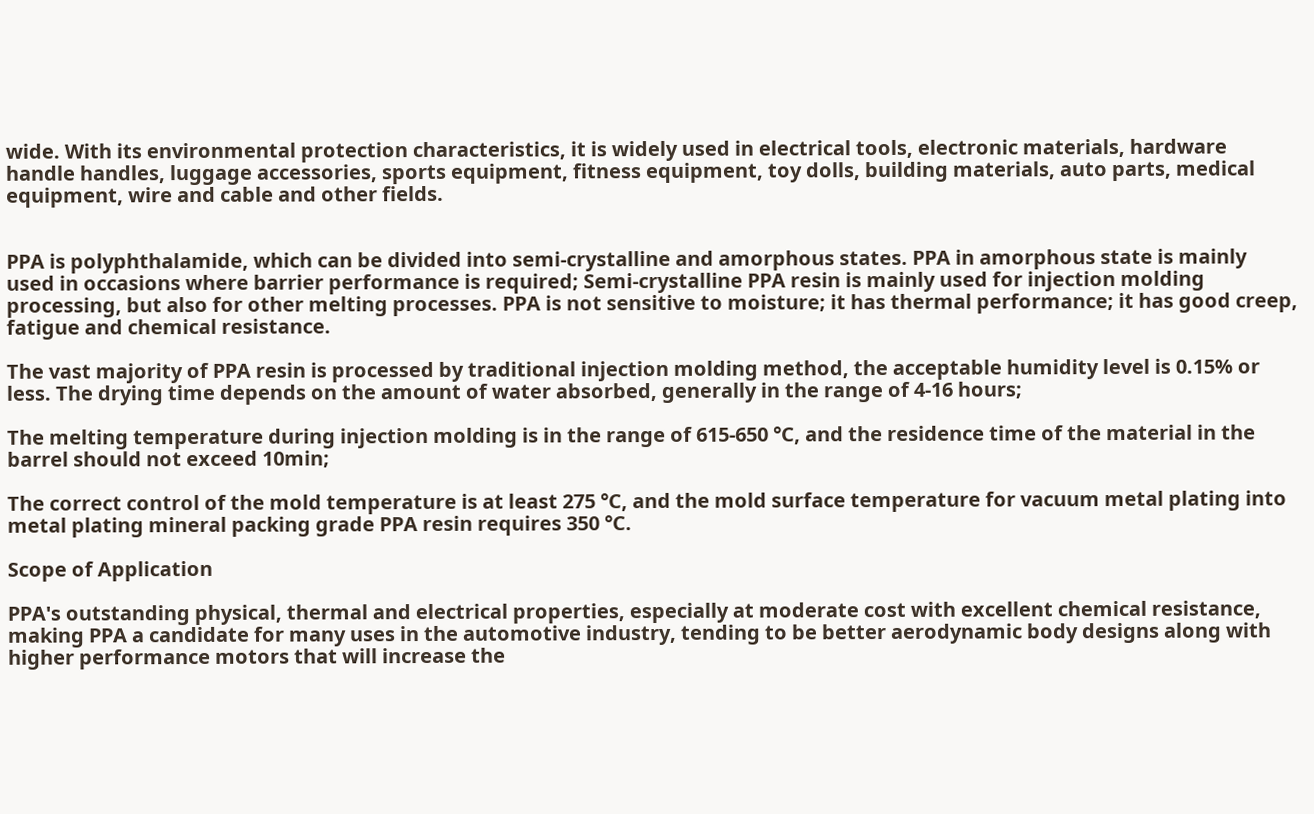wide. With its environmental protection characteristics, it is widely used in electrical tools, electronic materials, hardware handle handles, luggage accessories, sports equipment, fitness equipment, toy dolls, building materials, auto parts, medical equipment, wire and cable and other fields.


PPA is polyphthalamide, which can be divided into semi-crystalline and amorphous states. PPA in amorphous state is mainly used in occasions where barrier performance is required; Semi-crystalline PPA resin is mainly used for injection molding processing, but also for other melting processes. PPA is not sensitive to moisture; it has thermal performance; it has good creep, fatigue and chemical resistance.

The vast majority of PPA resin is processed by traditional injection molding method, the acceptable humidity level is 0.15% or less. The drying time depends on the amount of water absorbed, generally in the range of 4-16 hours;

The melting temperature during injection molding is in the range of 615-650 °C, and the residence time of the material in the barrel should not exceed 10min;

The correct control of the mold temperature is at least 275 °C, and the mold surface temperature for vacuum metal plating into metal plating mineral packing grade PPA resin requires 350 °C.

Scope of Application

PPA's outstanding physical, thermal and electrical properties, especially at moderate cost with excellent chemical resistance, making PPA a candidate for many uses in the automotive industry, tending to be better aerodynamic body designs along with higher performance motors that will increase the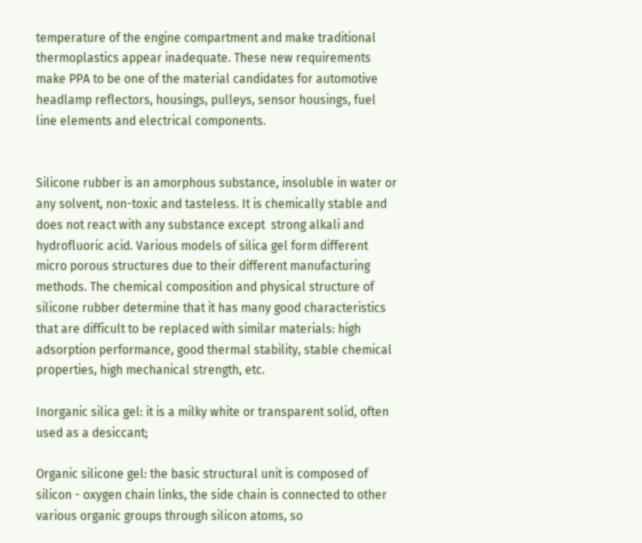temperature of the engine compartment and make traditional thermoplastics appear inadequate. These new requirements make PPA to be one of the material candidates for automotive headlamp reflectors, housings, pulleys, sensor housings, fuel line elements and electrical components.


Silicone rubber is an amorphous substance, insoluble in water or any solvent, non-toxic and tasteless. It is chemically stable and does not react with any substance except  strong alkali and hydrofluoric acid. Various models of silica gel form different micro porous structures due to their different manufacturing methods. The chemical composition and physical structure of silicone rubber determine that it has many good characteristics that are difficult to be replaced with similar materials: high adsorption performance, good thermal stability, stable chemical properties, high mechanical strength, etc.

Inorganic silica gel: it is a milky white or transparent solid, often used as a desiccant;

Organic silicone gel: the basic structural unit is composed of silicon - oxygen chain links, the side chain is connected to other various organic groups through silicon atoms, so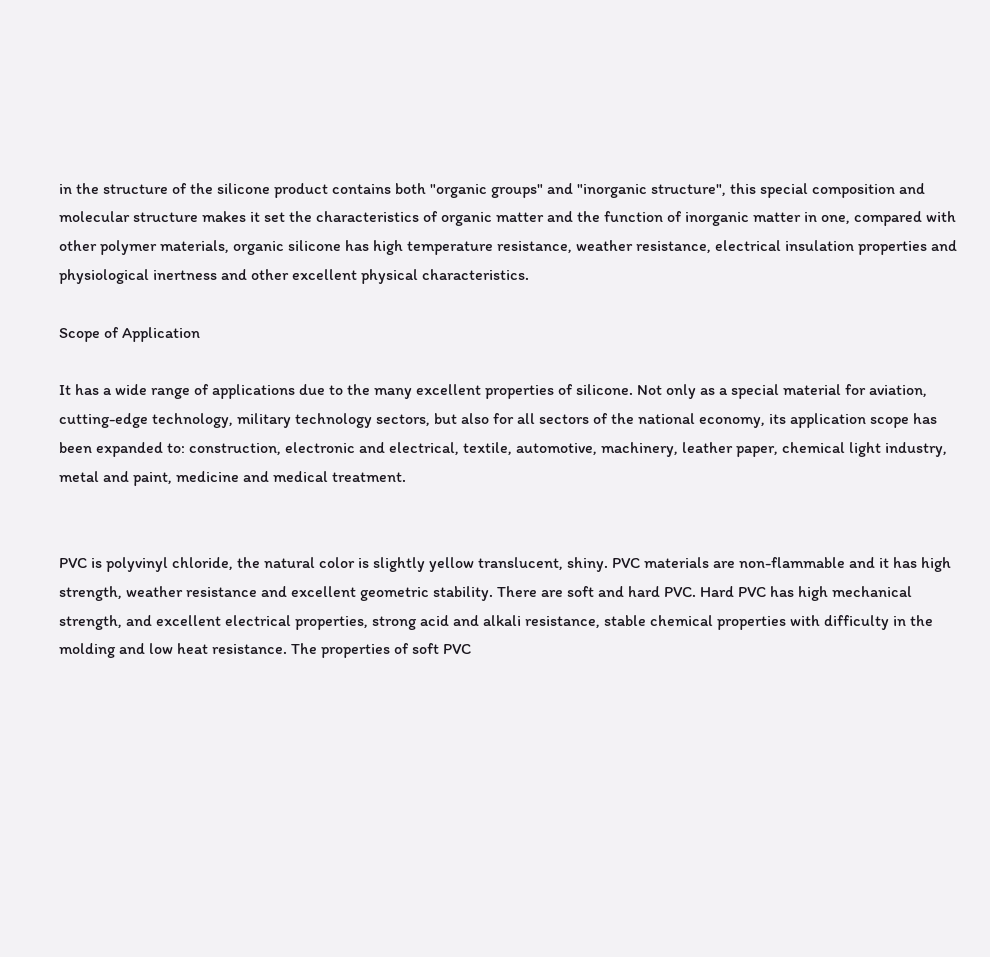in the structure of the silicone product contains both "organic groups" and "inorganic structure", this special composition and molecular structure makes it set the characteristics of organic matter and the function of inorganic matter in one, compared with other polymer materials, organic silicone has high temperature resistance, weather resistance, electrical insulation properties and physiological inertness and other excellent physical characteristics.

Scope of Application

It has a wide range of applications due to the many excellent properties of silicone. Not only as a special material for aviation, cutting-edge technology, military technology sectors, but also for all sectors of the national economy, its application scope has been expanded to: construction, electronic and electrical, textile, automotive, machinery, leather paper, chemical light industry, metal and paint, medicine and medical treatment.


PVC is polyvinyl chloride, the natural color is slightly yellow translucent, shiny. PVC materials are non-flammable and it has high strength, weather resistance and excellent geometric stability. There are soft and hard PVC. Hard PVC has high mechanical strength, and excellent electrical properties, strong acid and alkali resistance, stable chemical properties with difficulty in the molding and low heat resistance. The properties of soft PVC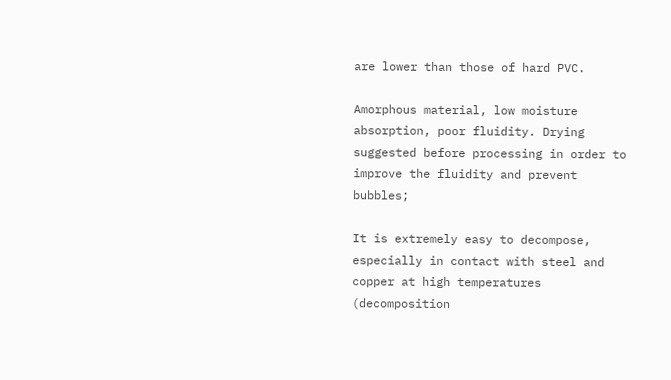are lower than those of hard PVC.

Amorphous material, low moisture absorption, poor fluidity. Drying suggested before processing in order to improve the fluidity and prevent bubbles;

It is extremely easy to decompose, especially in contact with steel and copper at high temperatures (decomposition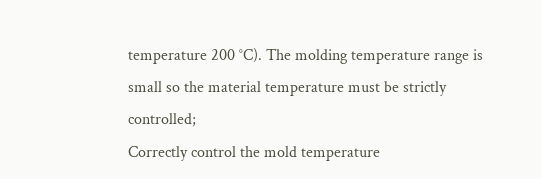temperature 200 °C). The molding temperature range is small so the material temperature must be strictly controlled;
Correctly control the mold temperature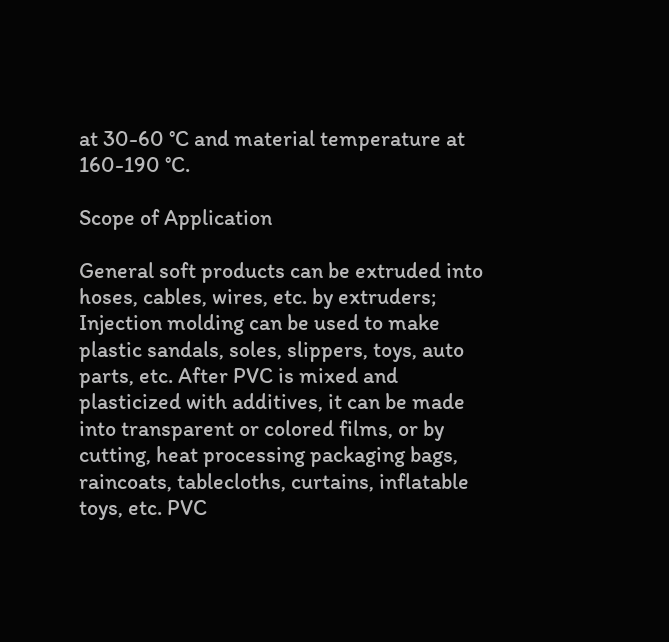at 30-60 °C and material temperature at 160-190 °C.

Scope of Application

General soft products can be extruded into hoses, cables, wires, etc. by extruders; Injection molding can be used to make plastic sandals, soles, slippers, toys, auto parts, etc. After PVC is mixed and plasticized with additives, it can be made into transparent or colored films, or by cutting, heat processing packaging bags, raincoats, tablecloths, curtains, inflatable toys, etc. PVC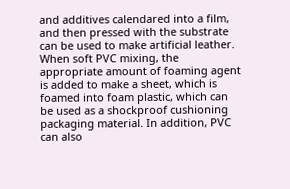and additives calendared into a film, and then pressed with the substrate can be used to make artificial leather. When soft PVC mixing, the appropriate amount of foaming agent is added to make a sheet, which is foamed into foam plastic, which can be used as a shockproof cushioning packaging material. In addition, PVC can also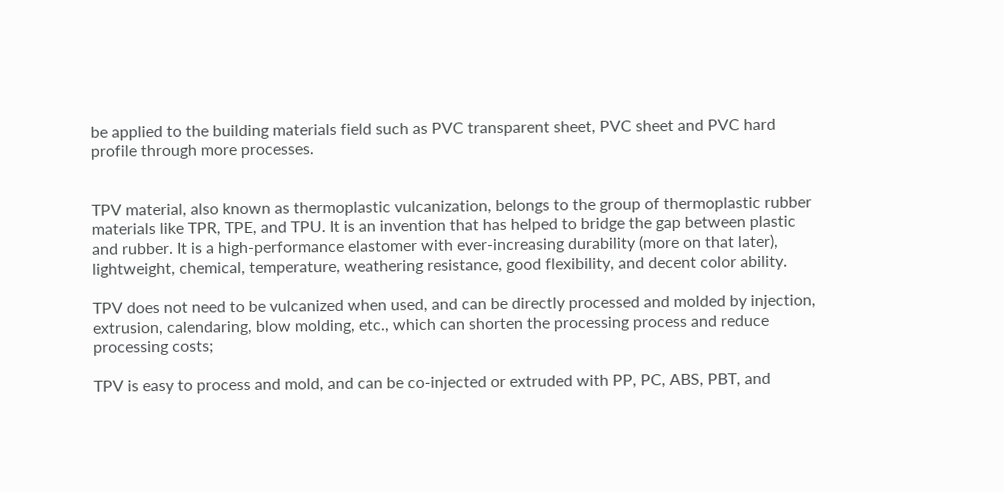be applied to the building materials field such as PVC transparent sheet, PVC sheet and PVC hard profile through more processes.


TPV material, also known as thermoplastic vulcanization, belongs to the group of thermoplastic rubber materials like TPR, TPE, and TPU. It is an invention that has helped to bridge the gap between plastic and rubber. It is a high-performance elastomer with ever-increasing durability (more on that later), lightweight, chemical, temperature, weathering resistance, good flexibility, and decent color ability.

TPV does not need to be vulcanized when used, and can be directly processed and molded by injection, extrusion, calendaring, blow molding, etc., which can shorten the processing process and reduce processing costs;

TPV is easy to process and mold, and can be co-injected or extruded with PP, PC, ABS, PBT, and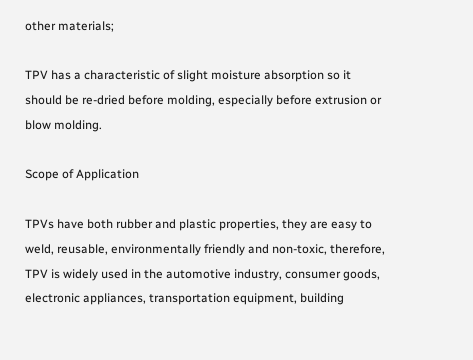other materials;

TPV has a characteristic of slight moisture absorption so it should be re-dried before molding, especially before extrusion or blow molding.

Scope of Application

TPVs have both rubber and plastic properties, they are easy to weld, reusable, environmentally friendly and non-toxic, therefore, TPV is widely used in the automotive industry, consumer goods, electronic appliances, transportation equipment, building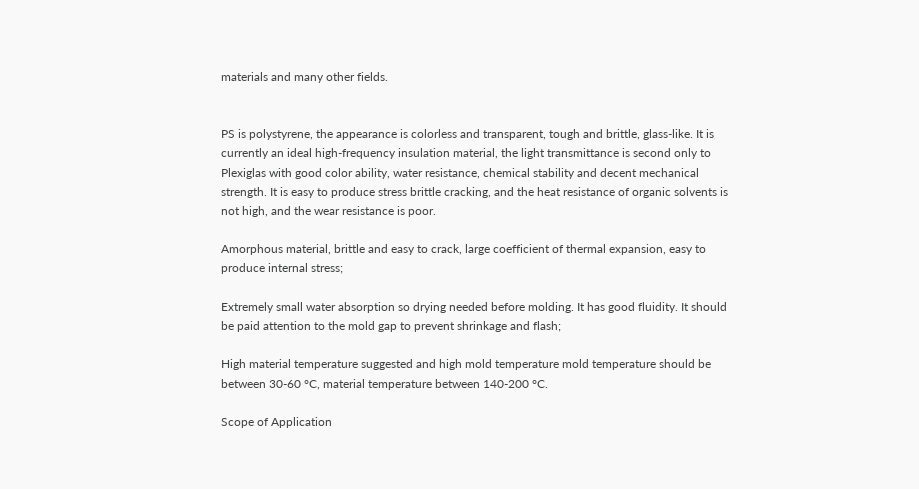materials and many other fields.


PS is polystyrene, the appearance is colorless and transparent, tough and brittle, glass-like. It is currently an ideal high-frequency insulation material, the light transmittance is second only to Plexiglas with good color ability, water resistance, chemical stability and decent mechanical strength. It is easy to produce stress brittle cracking, and the heat resistance of organic solvents is not high, and the wear resistance is poor.

Amorphous material, brittle and easy to crack, large coefficient of thermal expansion, easy to produce internal stress;

Extremely small water absorption so drying needed before molding. It has good fluidity. It should be paid attention to the mold gap to prevent shrinkage and flash;

High material temperature suggested and high mold temperature mold temperature should be between 30-60 °C, material temperature between 140-200 °C.

Scope of Application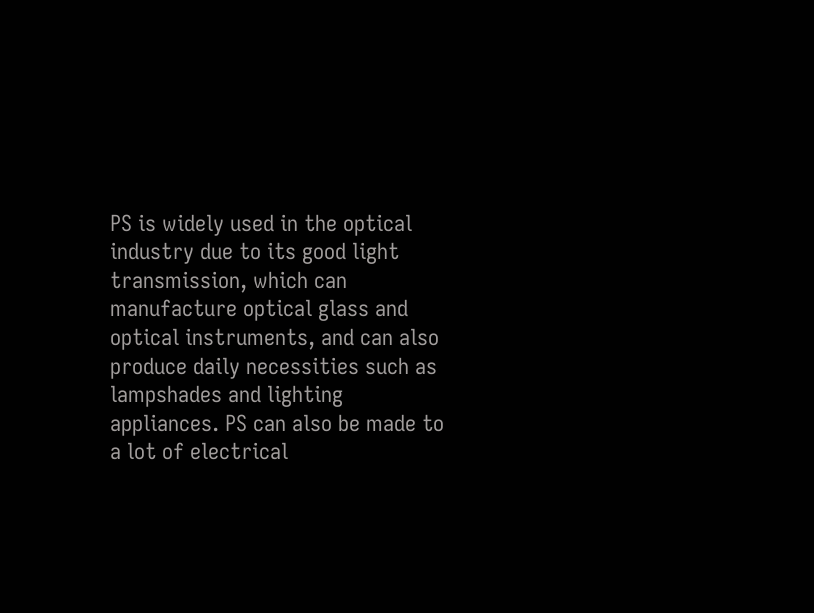PS is widely used in the optical industry due to its good light transmission, which can manufacture optical glass and optical instruments, and can also produce daily necessities such as lampshades and lighting appliances. PS can also be made to a lot of electrical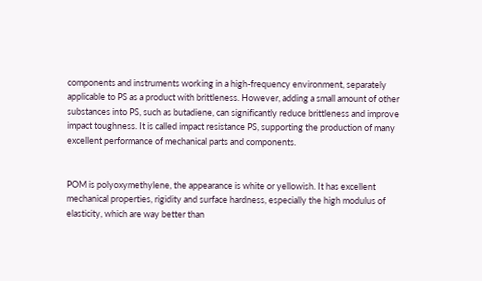components and instruments working in a high-frequency environment, separately applicable to PS as a product with brittleness. However, adding a small amount of other substances into PS, such as butadiene, can significantly reduce brittleness and improve impact toughness. It is called impact resistance PS, supporting the production of many excellent performance of mechanical parts and components.


POM is polyoxymethylene, the appearance is white or yellowish. It has excellent mechanical properties, rigidity and surface hardness, especially the high modulus of elasticity, which are way better than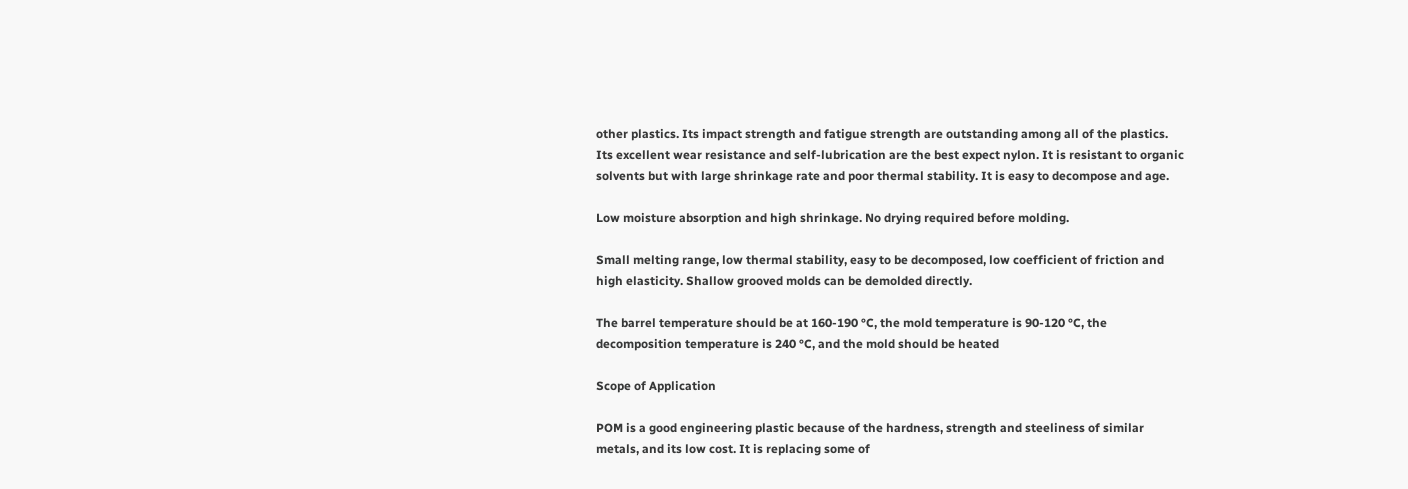other plastics. Its impact strength and fatigue strength are outstanding among all of the plastics. Its excellent wear resistance and self-lubrication are the best expect nylon. It is resistant to organic solvents but with large shrinkage rate and poor thermal stability. It is easy to decompose and age.

Low moisture absorption and high shrinkage. No drying required before molding.

Small melting range, low thermal stability, easy to be decomposed, low coefficient of friction and high elasticity. Shallow grooved molds can be demolded directly.

The barrel temperature should be at 160-190 °C, the mold temperature is 90-120 °C, the decomposition temperature is 240 °C, and the mold should be heated

Scope of Application

POM is a good engineering plastic because of the hardness, strength and steeliness of similar metals, and its low cost. It is replacing some of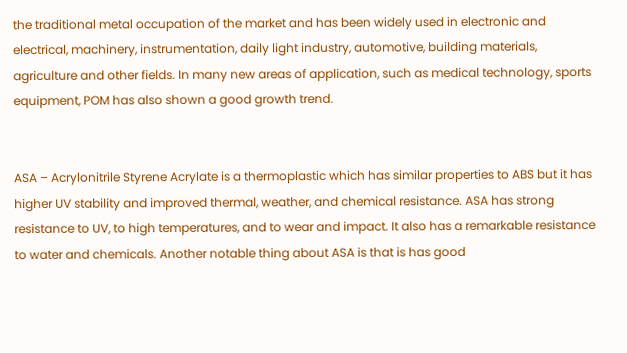the traditional metal occupation of the market and has been widely used in electronic and electrical, machinery, instrumentation, daily light industry, automotive, building materials, agriculture and other fields. In many new areas of application, such as medical technology, sports equipment, POM has also shown a good growth trend.


ASA – Acrylonitrile Styrene Acrylate is a thermoplastic which has similar properties to ABS but it has higher UV stability and improved thermal, weather, and chemical resistance. ASA has strong resistance to UV, to high temperatures, and to wear and impact. It also has a remarkable resistance to water and chemicals. Another notable thing about ASA is that is has good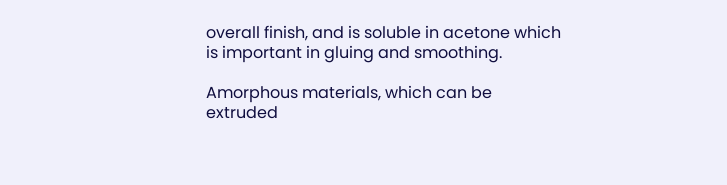overall finish, and is soluble in acetone which is important in gluing and smoothing.

Amorphous materials, which can be extruded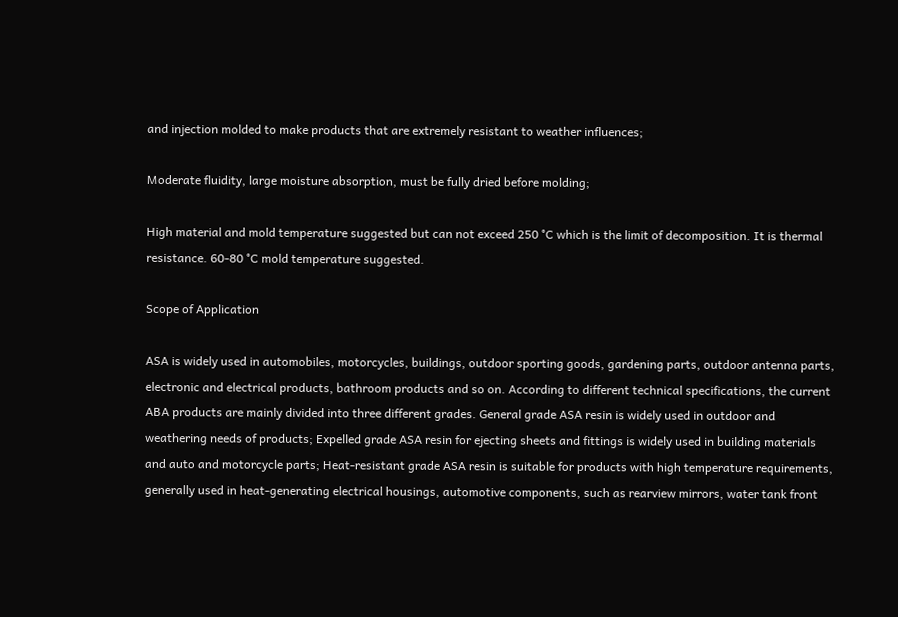and injection molded to make products that are extremely resistant to weather influences;

Moderate fluidity, large moisture absorption, must be fully dried before molding;

High material and mold temperature suggested but can not exceed 250 °C which is the limit of decomposition. It is thermal resistance. 60-80 °C mold temperature suggested.

Scope of Application

ASA is widely used in automobiles, motorcycles, buildings, outdoor sporting goods, gardening parts, outdoor antenna parts, electronic and electrical products, bathroom products and so on. According to different technical specifications, the current ABA products are mainly divided into three different grades. General grade ASA resin is widely used in outdoor and weathering needs of products; Expelled grade ASA resin for ejecting sheets and fittings is widely used in building materials and auto and motorcycle parts; Heat-resistant grade ASA resin is suitable for products with high temperature requirements, generally used in heat-generating electrical housings, automotive components, such as rearview mirrors, water tank front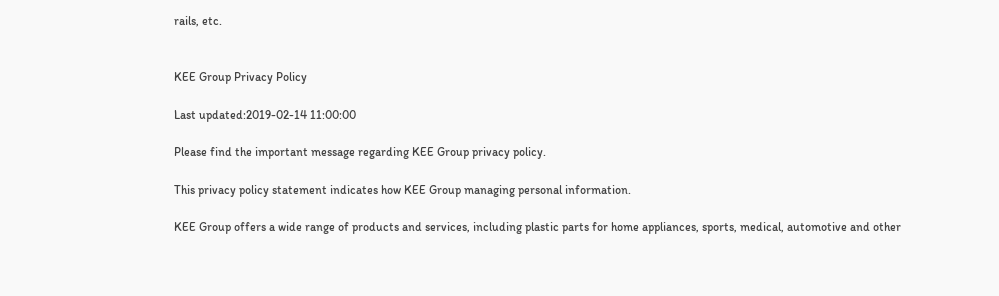rails, etc.


KEE Group Privacy Policy

Last updated:2019-02-14 11:00:00

Please find the important message regarding KEE Group privacy policy.

This privacy policy statement indicates how KEE Group managing personal information.

KEE Group offers a wide range of products and services, including plastic parts for home appliances, sports, medical, automotive and other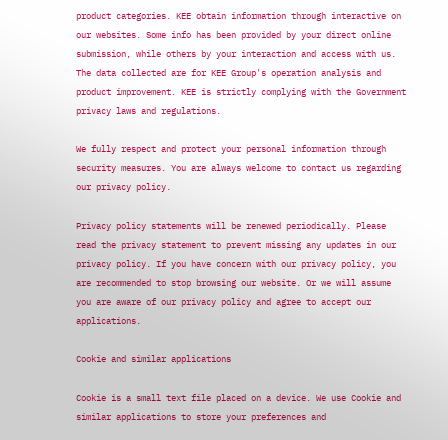product categories. KEE obtain information through interactive on our websites. Some info has been provided by your direct online submission, while others by your interaction and access with us. The data collected are for KEE Group's operation analysis and product improvement. KEE is strictly complying with the Government privacy laws and regulations.

We fully respect and protect your personal information through security measures. You are always welcome to contact us regarding our privacy policy.

Privacy policy statements will be renewed periodically. Please read the privacy statement to prevent missing any updates in our privacy policy. If you have concern with our privacy policy, you are recommended to stop browsing our website. Or we will assume you are aware of our privacy policy and agree to accept our applications.

Cookie and similar applications

Cookie is a small text file placed on a device. We use Cookie and similar applications to store your preferences and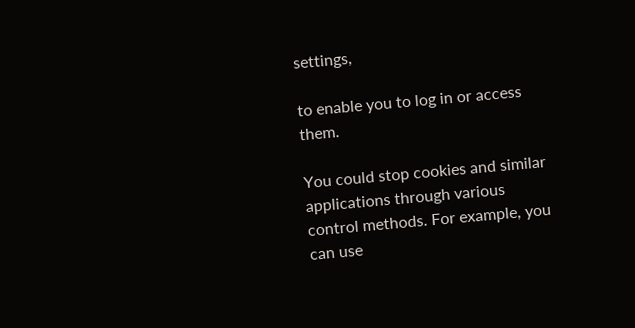settings,

to enable you to log in or access them.

You could stop cookies and similar applications through various control methods. For example, you can use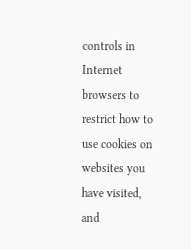controls in Internet browsers to restrict how to use cookies on websites you have visited, and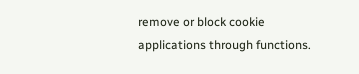remove or block cookie applications through functions.